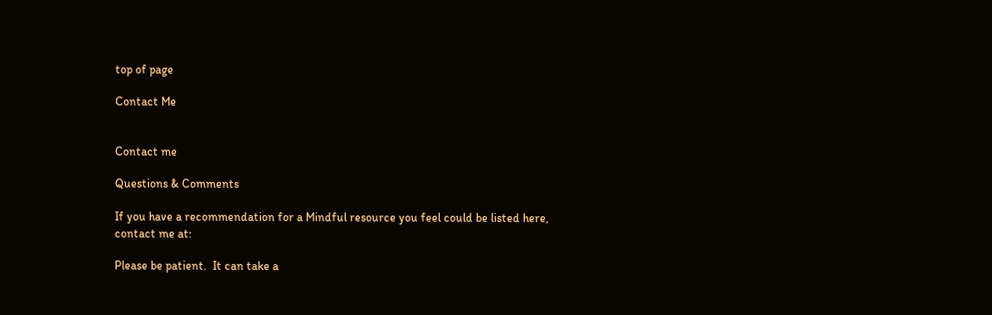top of page

Contact Me


Contact me

Questions & Comments

If you have a recommendation for a Mindful resource you feel could be listed here, contact me at:

Please be patient.  It can take a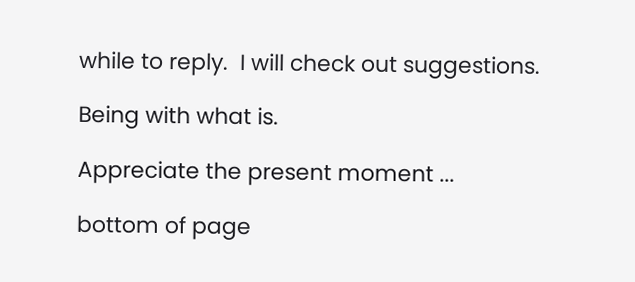while to reply.  I will check out suggestions.

Being with what is.

Appreciate the present moment ...

bottom of page